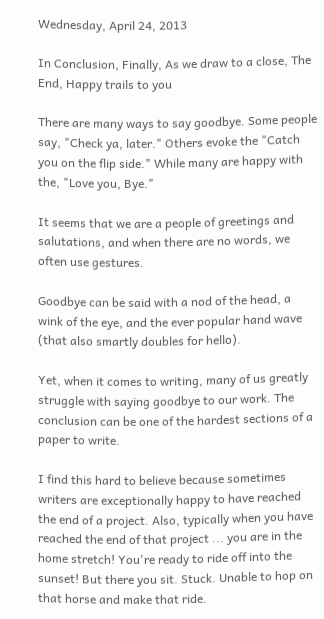Wednesday, April 24, 2013

In Conclusion, Finally, As we draw to a close, The End, Happy trails to you

There are many ways to say goodbye. Some people say, "Check ya, later." Others evoke the "Catch you on the flip side." While many are happy with the, "Love you, Bye."

It seems that we are a people of greetings and salutations, and when there are no words, we often use gestures.

Goodbye can be said with a nod of the head, a wink of the eye, and the ever popular hand wave (that also smartly doubles for hello).

Yet, when it comes to writing, many of us greatly struggle with saying goodbye to our work. The conclusion can be one of the hardest sections of a paper to write.

I find this hard to believe because sometimes writers are exceptionally happy to have reached the end of a project. Also, typically when you have reached the end of that project ... you are in the home stretch! You're ready to ride off into the sunset! But there you sit. Stuck. Unable to hop on that horse and make that ride.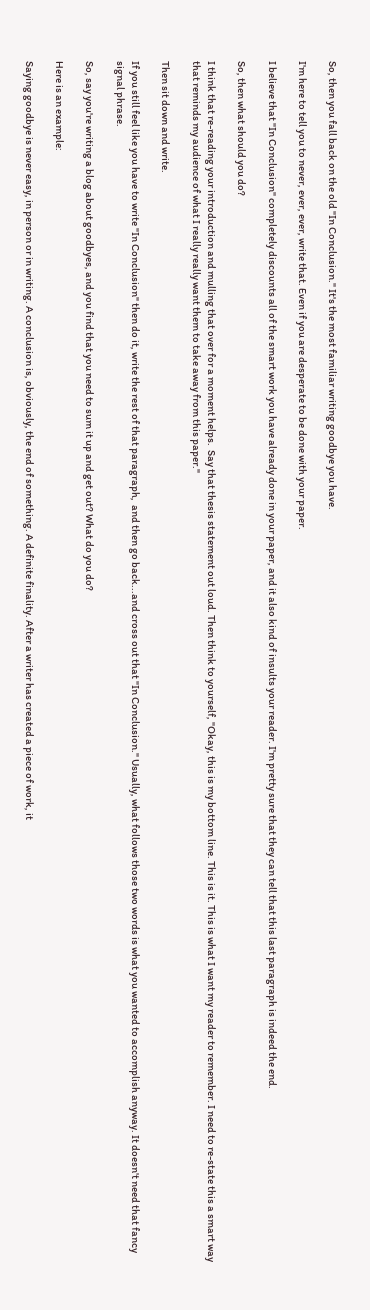So, then you fall back on the old "In Conclusion." It's the most familiar writing goodbye you have.

I'm here to tell you to never, ever, ever, write that. Even if you are desperate to be done with your paper.

I believe that "In Conclusion" completely discounts all of the smart work you have already done in your paper, and it also kind of insults your reader. I'm pretty sure that they can tell that this last paragraph is indeed the end.

So, then what should you do?

I think that re-reading your introduction and mulling that over for a moment helps.  Say that thesis statement out loud. Then think to yourself, "Okay, this is my bottom line. This is it. This is what I want my reader to remember. I need to re-state this a smart way that reminds my audience of what I really really want them to take away from this paper."

Then sit down and write.

If you still feel like you have to write "In Conclusion" then do it, write the rest of that paragraph,  and then go back...and cross out that "In Conclusion." Usually, what follows those two words is what you wanted to accomplish anyway. It doesn't need that fancy signal phrase.

So, say you're writing a blog about goodbyes, and you find that you need to sum it up and get out? What do you do?

Here is an example:

Saying goodbye is never easy, in person or in writing. A conclusion is, obviously, the end of something. A definite finality. After a writer has created a piece of work, it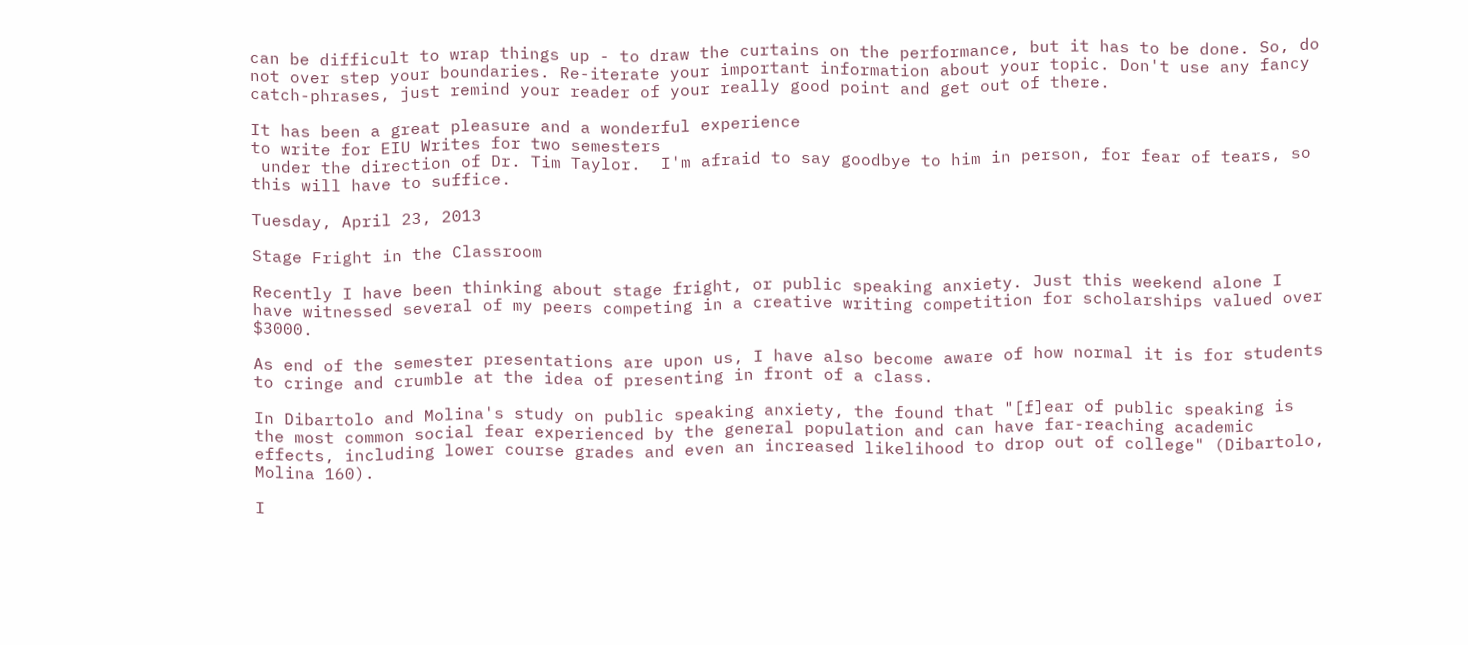can be difficult to wrap things up - to draw the curtains on the performance, but it has to be done. So, do not over step your boundaries. Re-iterate your important information about your topic. Don't use any fancy catch-phrases, just remind your reader of your really good point and get out of there.

It has been a great pleasure and a wonderful experience
to write for EIU Writes for two semesters
 under the direction of Dr. Tim Taylor.  I'm afraid to say goodbye to him in person, for fear of tears, so this will have to suffice.

Tuesday, April 23, 2013

Stage Fright in the Classroom

Recently I have been thinking about stage fright, or public speaking anxiety. Just this weekend alone I have witnessed several of my peers competing in a creative writing competition for scholarships valued over $3000.

As end of the semester presentations are upon us, I have also become aware of how normal it is for students to cringe and crumble at the idea of presenting in front of a class.

In Dibartolo and Molina's study on public speaking anxiety, the found that "[f]ear of public speaking is the most common social fear experienced by the general population and can have far-reaching academic effects, including lower course grades and even an increased likelihood to drop out of college" (Dibartolo, Molina 160).

I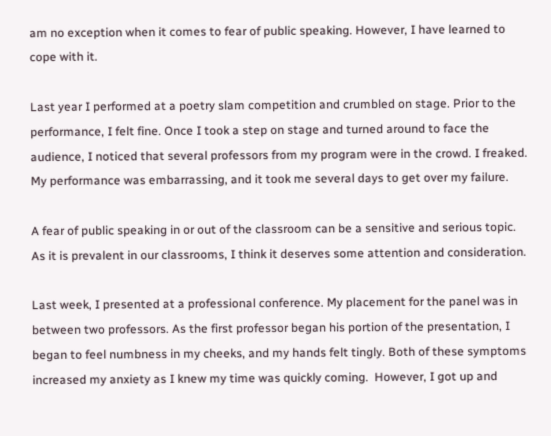am no exception when it comes to fear of public speaking. However, I have learned to cope with it.

Last year I performed at a poetry slam competition and crumbled on stage. Prior to the performance, I felt fine. Once I took a step on stage and turned around to face the audience, I noticed that several professors from my program were in the crowd. I freaked. My performance was embarrassing, and it took me several days to get over my failure.

A fear of public speaking in or out of the classroom can be a sensitive and serious topic. As it is prevalent in our classrooms, I think it deserves some attention and consideration.

Last week, I presented at a professional conference. My placement for the panel was in between two professors. As the first professor began his portion of the presentation, I began to feel numbness in my cheeks, and my hands felt tingly. Both of these symptoms increased my anxiety as I knew my time was quickly coming.  However, I got up and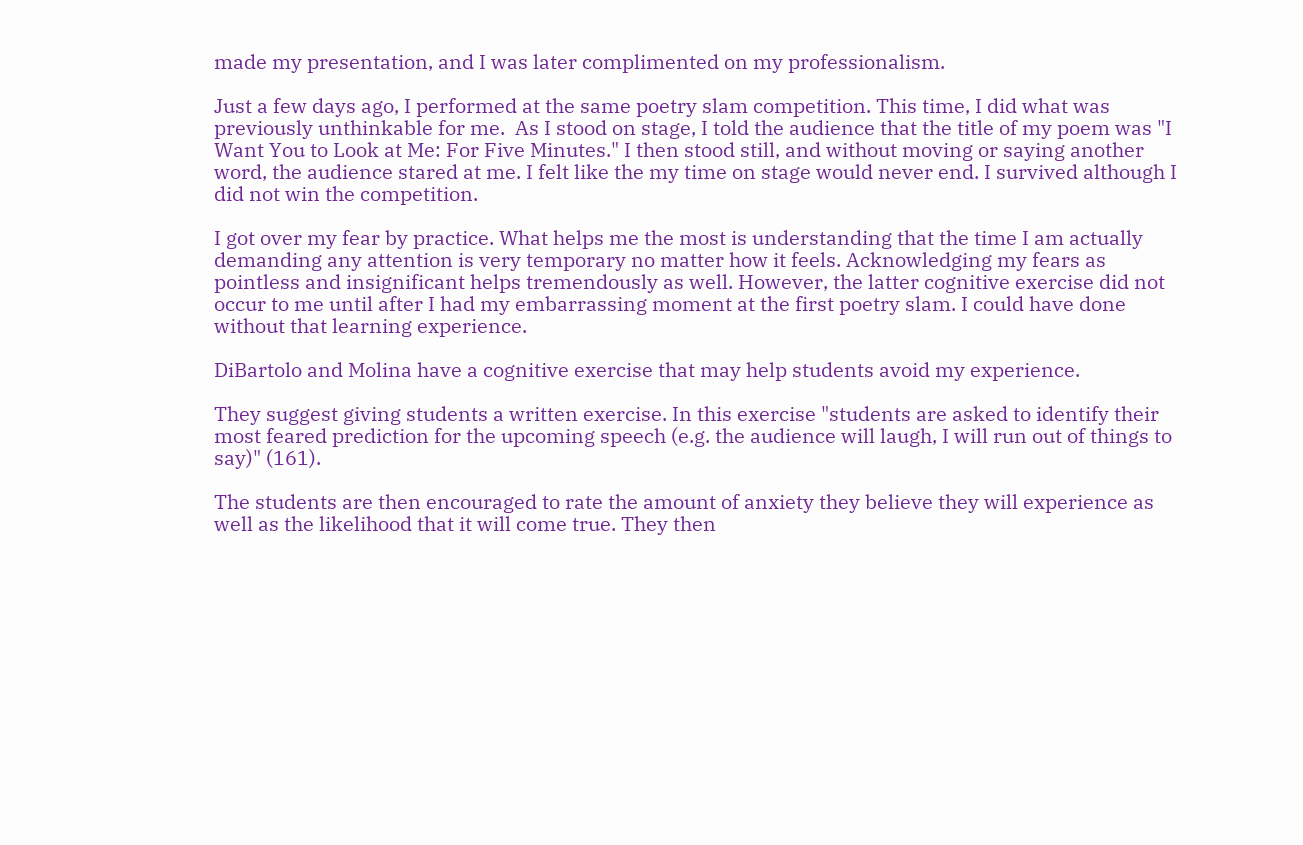made my presentation, and I was later complimented on my professionalism.

Just a few days ago, I performed at the same poetry slam competition. This time, I did what was previously unthinkable for me.  As I stood on stage, I told the audience that the title of my poem was "I Want You to Look at Me: For Five Minutes." I then stood still, and without moving or saying another word, the audience stared at me. I felt like the my time on stage would never end. I survived although I did not win the competition.

I got over my fear by practice. What helps me the most is understanding that the time I am actually demanding any attention is very temporary no matter how it feels. Acknowledging my fears as pointless and insignificant helps tremendously as well. However, the latter cognitive exercise did not occur to me until after I had my embarrassing moment at the first poetry slam. I could have done without that learning experience.

DiBartolo and Molina have a cognitive exercise that may help students avoid my experience.

They suggest giving students a written exercise. In this exercise "students are asked to identify their most feared prediction for the upcoming speech (e.g. the audience will laugh, I will run out of things to say)" (161).

The students are then encouraged to rate the amount of anxiety they believe they will experience as well as the likelihood that it will come true. They then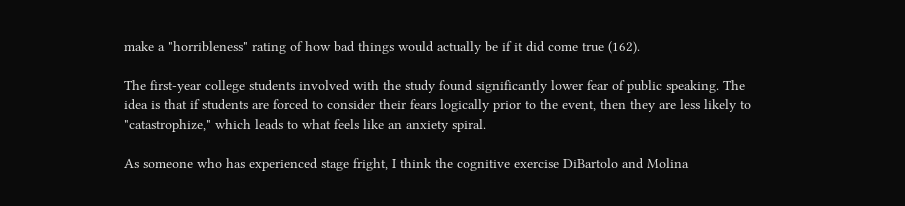make a "horribleness" rating of how bad things would actually be if it did come true (162).

The first-year college students involved with the study found significantly lower fear of public speaking. The idea is that if students are forced to consider their fears logically prior to the event, then they are less likely to "catastrophize," which leads to what feels like an anxiety spiral.

As someone who has experienced stage fright, I think the cognitive exercise DiBartolo and Molina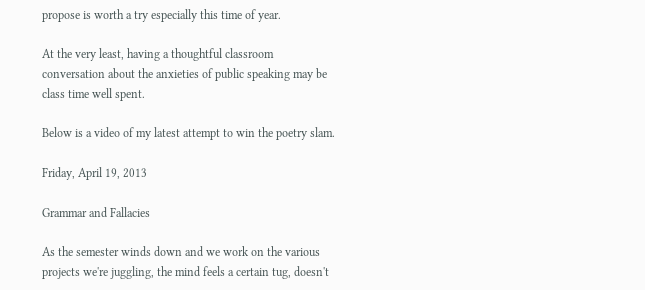propose is worth a try especially this time of year.

At the very least, having a thoughtful classroom conversation about the anxieties of public speaking may be class time well spent.

Below is a video of my latest attempt to win the poetry slam.

Friday, April 19, 2013

Grammar and Fallacies

As the semester winds down and we work on the various projects we're juggling, the mind feels a certain tug, doesn't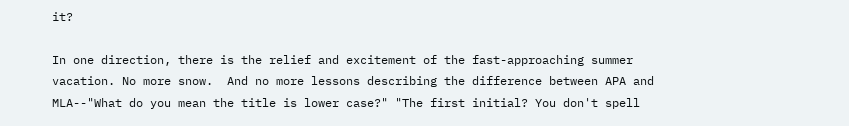it?

In one direction, there is the relief and excitement of the fast-approaching summer vacation. No more snow.  And no more lessons describing the difference between APA and MLA--"What do you mean the title is lower case?" "The first initial? You don't spell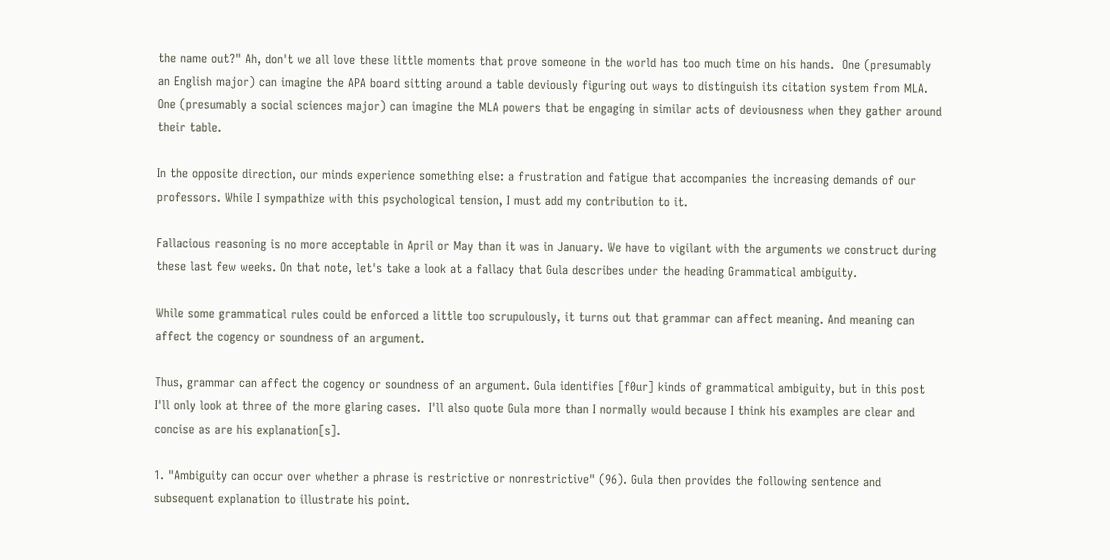the name out?" Ah, don't we all love these little moments that prove someone in the world has too much time on his hands.  One (presumably an English major) can imagine the APA board sitting around a table deviously figuring out ways to distinguish its citation system from MLA. One (presumably a social sciences major) can imagine the MLA powers that be engaging in similar acts of deviousness when they gather around their table.

In the opposite direction, our minds experience something else: a frustration and fatigue that accompanies the increasing demands of our professors. While I sympathize with this psychological tension, I must add my contribution to it.

Fallacious reasoning is no more acceptable in April or May than it was in January. We have to vigilant with the arguments we construct during these last few weeks. On that note, let's take a look at a fallacy that Gula describes under the heading Grammatical ambiguity.

While some grammatical rules could be enforced a little too scrupulously, it turns out that grammar can affect meaning. And meaning can affect the cogency or soundness of an argument.

Thus, grammar can affect the cogency or soundness of an argument. Gula identifies [f0ur] kinds of grammatical ambiguity, but in this post I'll only look at three of the more glaring cases.  I'll also quote Gula more than I normally would because I think his examples are clear and concise as are his explanation[s].

1. "Ambiguity can occur over whether a phrase is restrictive or nonrestrictive" (96). Gula then provides the following sentence and subsequent explanation to illustrate his point.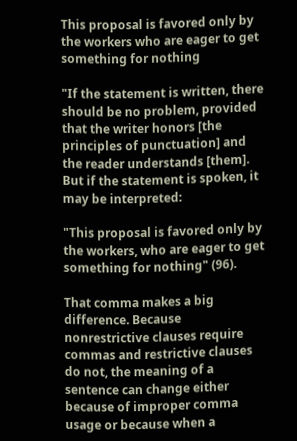This proposal is favored only by the workers who are eager to get something for nothing

"If the statement is written, there should be no problem, provided that the writer honors [the principles of punctuation] and the reader understands [them]. But if the statement is spoken, it may be interpreted:

"This proposal is favored only by the workers, who are eager to get something for nothing" (96).

That comma makes a big difference. Because nonrestrictive clauses require commas and restrictive clauses do not, the meaning of a sentence can change either because of improper comma usage or because when a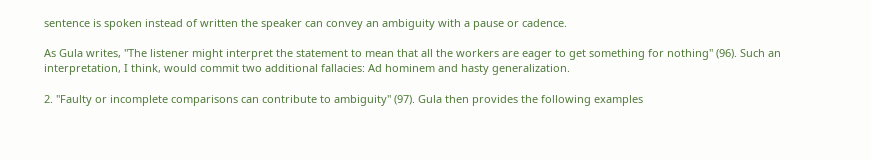sentence is spoken instead of written the speaker can convey an ambiguity with a pause or cadence.

As Gula writes, "The listener might interpret the statement to mean that all the workers are eager to get something for nothing" (96). Such an interpretation, I think, would commit two additional fallacies: Ad hominem and hasty generalization.

2. "Faulty or incomplete comparisons can contribute to ambiguity" (97). Gula then provides the following examples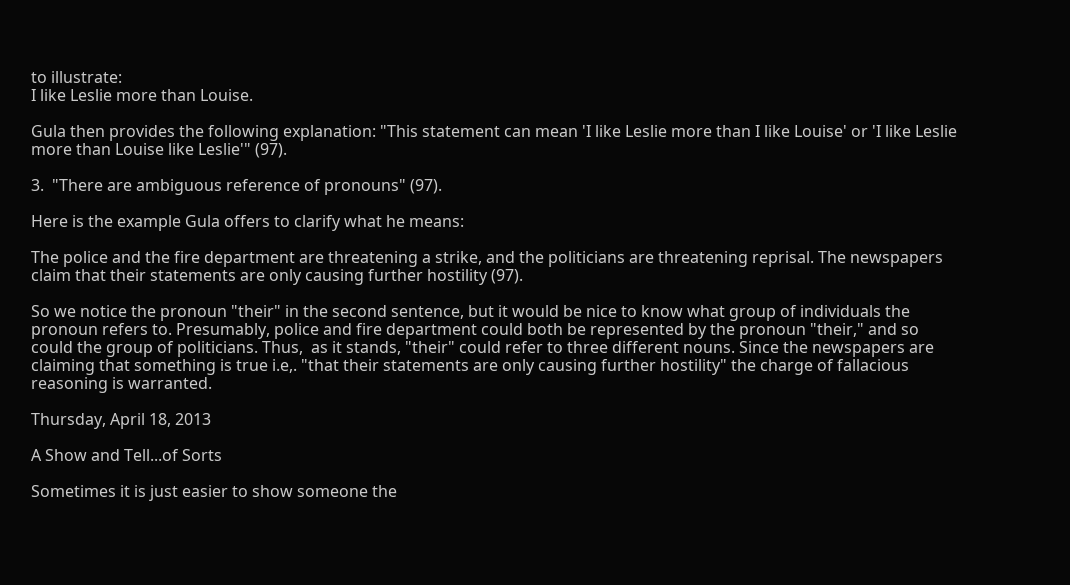to illustrate:
I like Leslie more than Louise.

Gula then provides the following explanation: "This statement can mean 'I like Leslie more than I like Louise' or 'I like Leslie more than Louise like Leslie'" (97).

3.  "There are ambiguous reference of pronouns" (97).

Here is the example Gula offers to clarify what he means:

The police and the fire department are threatening a strike, and the politicians are threatening reprisal. The newspapers claim that their statements are only causing further hostility (97).

So we notice the pronoun "their" in the second sentence, but it would be nice to know what group of individuals the pronoun refers to. Presumably, police and fire department could both be represented by the pronoun "their," and so could the group of politicians. Thus,  as it stands, "their" could refer to three different nouns. Since the newspapers are claiming that something is true i.e,. "that their statements are only causing further hostility" the charge of fallacious reasoning is warranted.

Thursday, April 18, 2013

A Show and Tell...of Sorts

Sometimes it is just easier to show someone the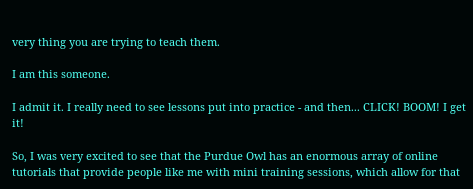very thing you are trying to teach them.

I am this someone.

I admit it. I really need to see lessons put into practice - and then... CLICK! BOOM! I get it!

So, I was very excited to see that the Purdue Owl has an enormous array of online tutorials that provide people like me with mini training sessions, which allow for that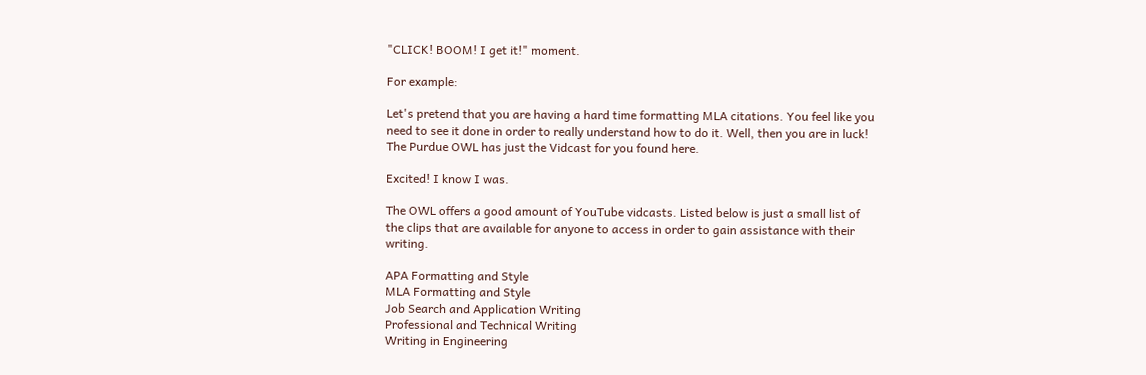"CLICK! BOOM! I get it!" moment.

For example:

Let's pretend that you are having a hard time formatting MLA citations. You feel like you need to see it done in order to really understand how to do it. Well, then you are in luck! The Purdue OWL has just the Vidcast for you found here.

Excited! I know I was.

The OWL offers a good amount of YouTube vidcasts. Listed below is just a small list of the clips that are available for anyone to access in order to gain assistance with their writing.

APA Formatting and Style
MLA Formatting and Style
Job Search and Application Writing
Professional and Technical Writing
Writing in Engineering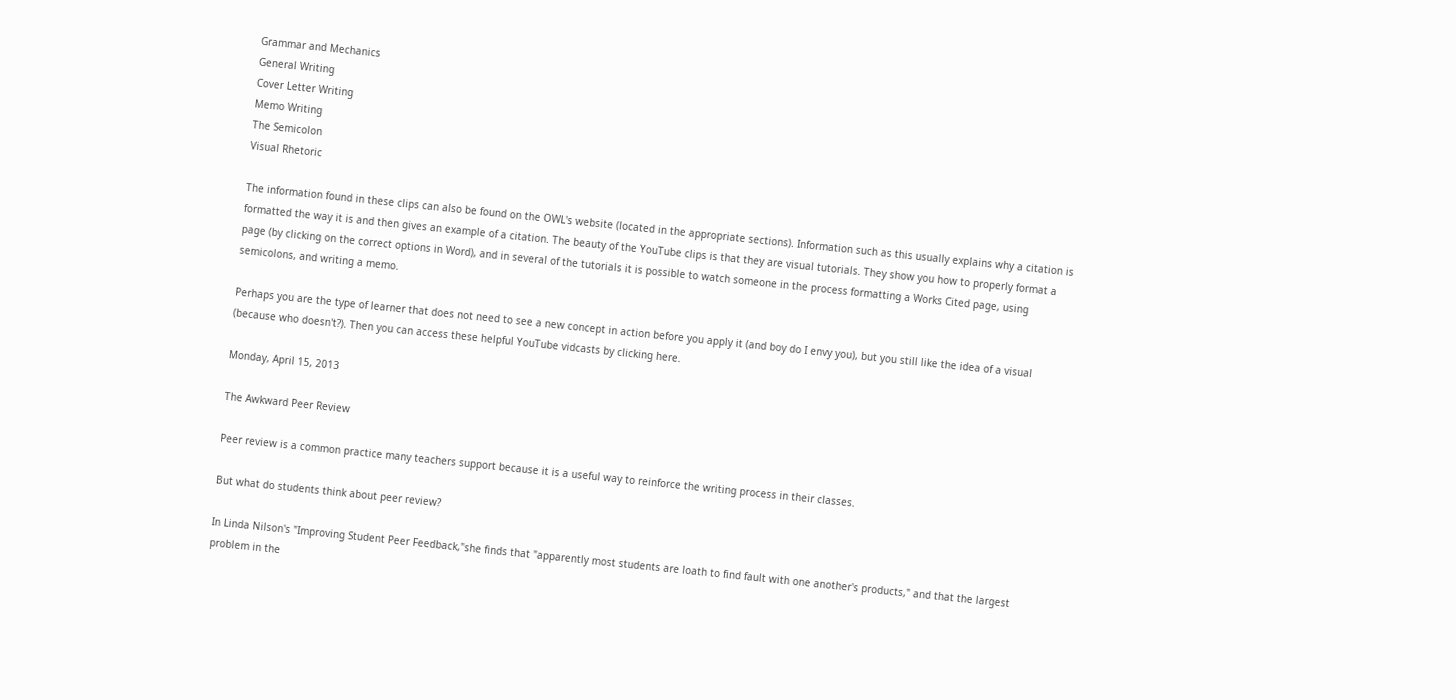Grammar and Mechanics
General Writing
Cover Letter Writing
Memo Writing
The Semicolon
Visual Rhetoric

The information found in these clips can also be found on the OWL's website (located in the appropriate sections). Information such as this usually explains why a citation is formatted the way it is and then gives an example of a citation. The beauty of the YouTube clips is that they are visual tutorials. They show you how to properly format a page (by clicking on the correct options in Word), and in several of the tutorials it is possible to watch someone in the process formatting a Works Cited page, using semicolons, and writing a memo.

Perhaps you are the type of learner that does not need to see a new concept in action before you apply it (and boy do I envy you), but you still like the idea of a visual (because who doesn't?). Then you can access these helpful YouTube vidcasts by clicking here.

Monday, April 15, 2013

The Awkward Peer Review

Peer review is a common practice many teachers support because it is a useful way to reinforce the writing process in their classes.

But what do students think about peer review?

In Linda Nilson's "Improving Student Peer Feedback,"she finds that "apparently most students are loath to find fault with one another's products," and that the largest problem in the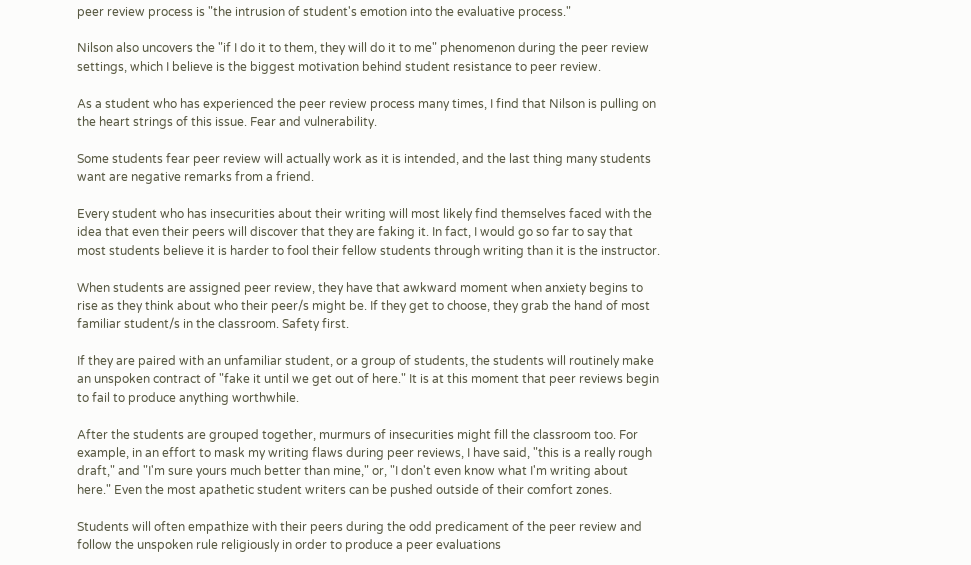peer review process is "the intrusion of student's emotion into the evaluative process."

Nilson also uncovers the "if I do it to them, they will do it to me" phenomenon during the peer review settings, which I believe is the biggest motivation behind student resistance to peer review.

As a student who has experienced the peer review process many times, I find that Nilson is pulling on the heart strings of this issue. Fear and vulnerability.

Some students fear peer review will actually work as it is intended, and the last thing many students want are negative remarks from a friend.

Every student who has insecurities about their writing will most likely find themselves faced with the idea that even their peers will discover that they are faking it. In fact, I would go so far to say that most students believe it is harder to fool their fellow students through writing than it is the instructor.

When students are assigned peer review, they have that awkward moment when anxiety begins to rise as they think about who their peer/s might be. If they get to choose, they grab the hand of most familiar student/s in the classroom. Safety first.

If they are paired with an unfamiliar student, or a group of students, the students will routinely make an unspoken contract of "fake it until we get out of here." It is at this moment that peer reviews begin to fail to produce anything worthwhile.

After the students are grouped together, murmurs of insecurities might fill the classroom too. For example, in an effort to mask my writing flaws during peer reviews, I have said, "this is a really rough draft," and "I'm sure yours much better than mine," or, "I don't even know what I'm writing about here." Even the most apathetic student writers can be pushed outside of their comfort zones.

Students will often empathize with their peers during the odd predicament of the peer review and follow the unspoken rule religiously in order to produce a peer evaluations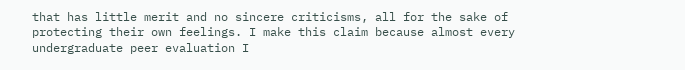that has little merit and no sincere criticisms, all for the sake of protecting their own feelings. I make this claim because almost every undergraduate peer evaluation I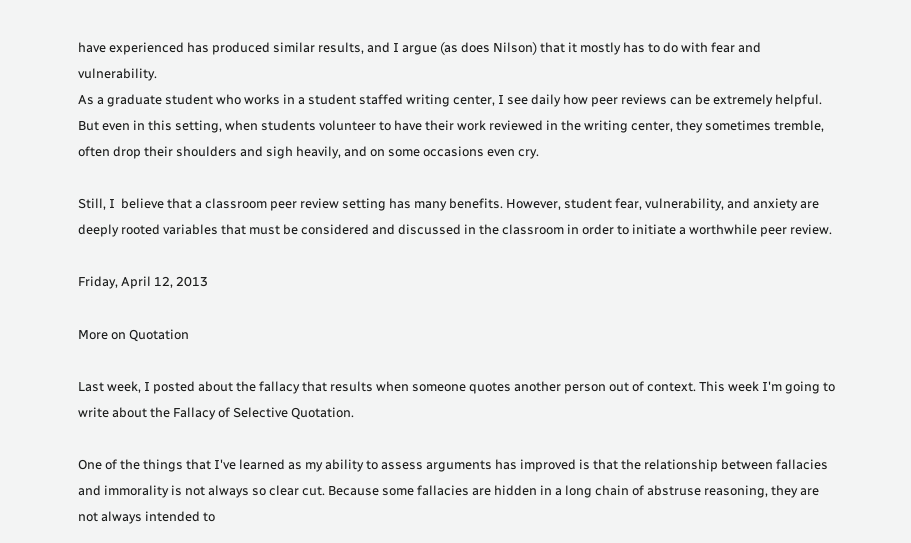have experienced has produced similar results, and I argue (as does Nilson) that it mostly has to do with fear and vulnerability.
As a graduate student who works in a student staffed writing center, I see daily how peer reviews can be extremely helpful. But even in this setting, when students volunteer to have their work reviewed in the writing center, they sometimes tremble, often drop their shoulders and sigh heavily, and on some occasions even cry.

Still, I  believe that a classroom peer review setting has many benefits. However, student fear, vulnerability, and anxiety are deeply rooted variables that must be considered and discussed in the classroom in order to initiate a worthwhile peer review.

Friday, April 12, 2013

More on Quotation

Last week, I posted about the fallacy that results when someone quotes another person out of context. This week I'm going to write about the Fallacy of Selective Quotation.

One of the things that I've learned as my ability to assess arguments has improved is that the relationship between fallacies and immorality is not always so clear cut. Because some fallacies are hidden in a long chain of abstruse reasoning, they are not always intended to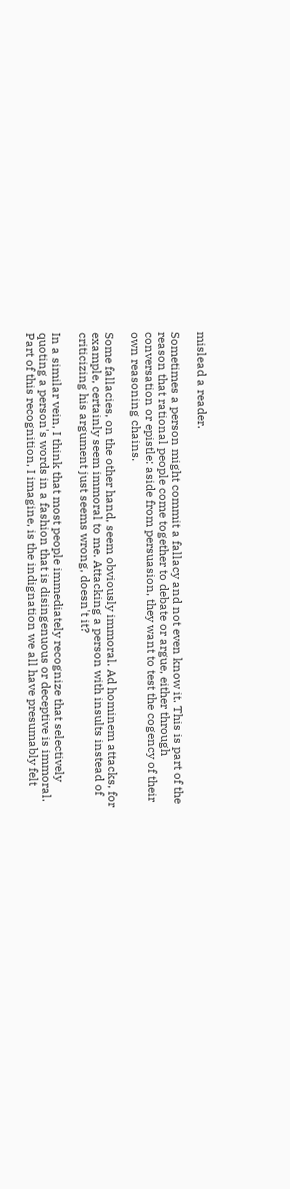mislead a reader.

Sometimes a person might commit a fallacy and not even know it. This is part of the reason that rational people come together to debate or argue, either through conversation or epistle: aside from persuasion, they want to test the cogency of their own reasoning chains.

Some fallacies, on the other hand, seem obviously immoral. Ad hominem attacks, for example, certainly seem immoral to me. Attacking a person with insults instead of criticizing his argument just seems wrong, doesn't it?

In a similar vein, I think that most people immediately recognize that selectively quoting a person's words in a fashion that is disingenuous or deceptive is immoral. Part of this recognition, I imagine, is the indignation we all have presumably felt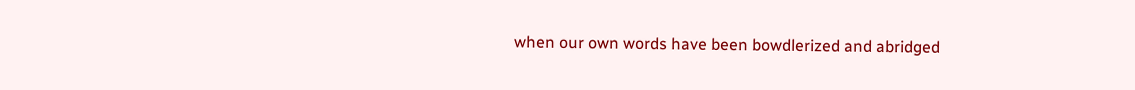when our own words have been bowdlerized and abridged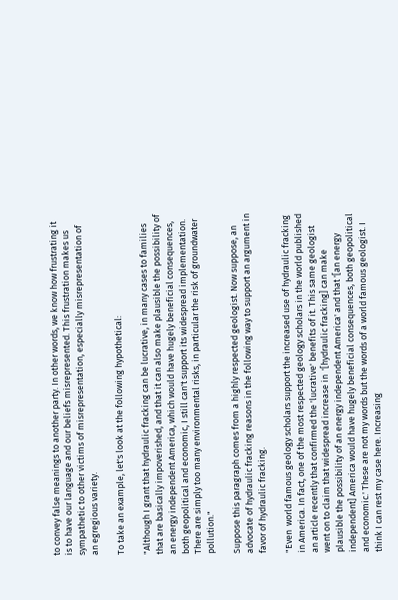to convey false meanings to another party. In other words, we know how frustrating it is to have our language and our beliefs misrepresented. This frustration makes us sympathetic to other victims of misrepresentation, especially misrepresentation of an egregious variety.

To take an example, let's look at the following hypothetical:

"Although I grant that hydraulic fracking can be lucrative, in many cases to families that are basically impoverished, and that it can also make plausible the possibility of an energy independent America, which would have hugely beneficial consequences, both geopolitical and economic, I still can't support its widespread implementation. There are simply too many environmental risks, in particular the risk of groundwater pollution."

Suppose this paragraph comes from a highly respected geologist. Now suppose, an advocate of hydraulic fracking reasons in the following way to support an argument in favor of hydraulic fracking.

"Even  world famous geology scholars support the increased use of hydraulic fracking in America. In fact, one of the most respected geology scholars in the world published an article recently that confirmed the 'lucrative' benefits of it. This same geologist went on to claim that widespread increase in  '[hydraulic fracking] can make plausible the possibility of an energy independent America' and that '[an energy independent] America would have hugely beneficial consequences, both geopolitical and economic.' These are not my words but the words of a world famous geologist. I think I can rest my case here. Increasing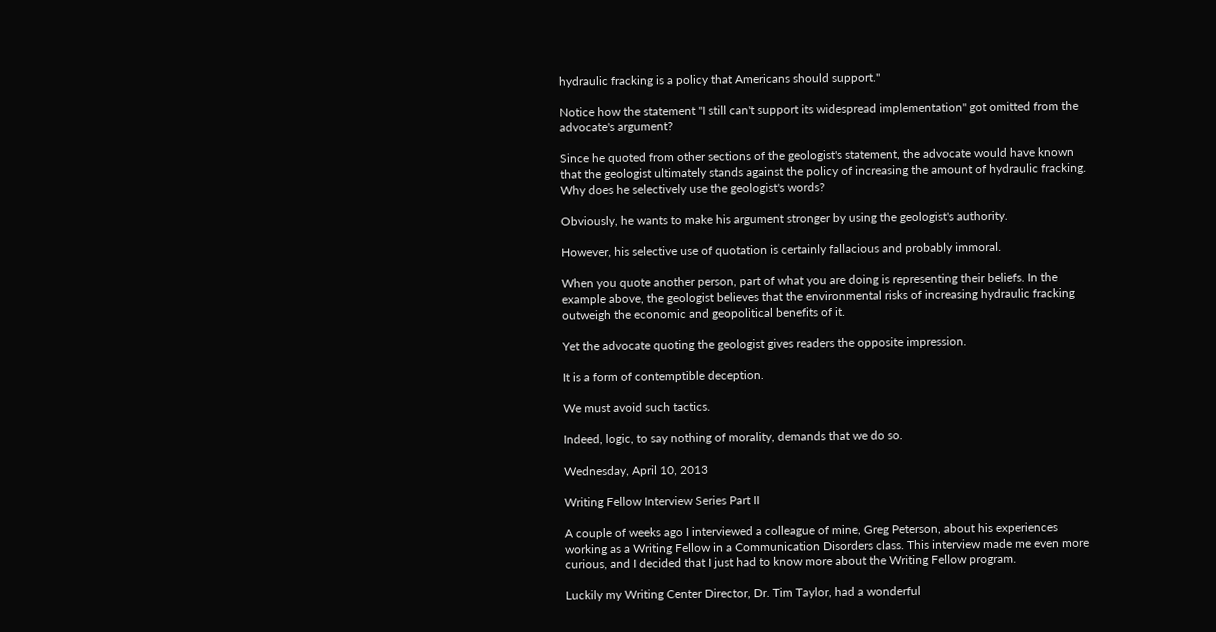hydraulic fracking is a policy that Americans should support."

Notice how the statement "I still can't support its widespread implementation" got omitted from the advocate's argument?

Since he quoted from other sections of the geologist's statement, the advocate would have known that the geologist ultimately stands against the policy of increasing the amount of hydraulic fracking. Why does he selectively use the geologist's words?

Obviously, he wants to make his argument stronger by using the geologist's authority.

However, his selective use of quotation is certainly fallacious and probably immoral.

When you quote another person, part of what you are doing is representing their beliefs. In the example above, the geologist believes that the environmental risks of increasing hydraulic fracking outweigh the economic and geopolitical benefits of it.

Yet the advocate quoting the geologist gives readers the opposite impression.

It is a form of contemptible deception.

We must avoid such tactics.

Indeed, logic, to say nothing of morality, demands that we do so.

Wednesday, April 10, 2013

Writing Fellow Interview Series Part II

A couple of weeks ago I interviewed a colleague of mine, Greg Peterson, about his experiences working as a Writing Fellow in a Communication Disorders class. This interview made me even more curious, and I decided that I just had to know more about the Writing Fellow program.

Luckily my Writing Center Director, Dr. Tim Taylor, had a wonderful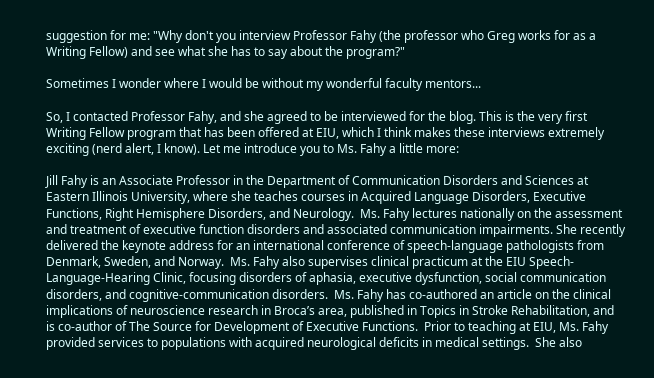suggestion for me: "Why don't you interview Professor Fahy (the professor who Greg works for as a Writing Fellow) and see what she has to say about the program?"

Sometimes I wonder where I would be without my wonderful faculty mentors...

So, I contacted Professor Fahy, and she agreed to be interviewed for the blog. This is the very first Writing Fellow program that has been offered at EIU, which I think makes these interviews extremely exciting (nerd alert, I know). Let me introduce you to Ms. Fahy a little more:

Jill Fahy is an Associate Professor in the Department of Communication Disorders and Sciences at Eastern Illinois University, where she teaches courses in Acquired Language Disorders, Executive Functions, Right Hemisphere Disorders, and Neurology.  Ms. Fahy lectures nationally on the assessment and treatment of executive function disorders and associated communication impairments. She recently delivered the keynote address for an international conference of speech-language pathologists from Denmark, Sweden, and Norway.  Ms. Fahy also supervises clinical practicum at the EIU Speech-Language-Hearing Clinic, focusing disorders of aphasia, executive dysfunction, social communication disorders, and cognitive-communication disorders.  Ms. Fahy has co-authored an article on the clinical implications of neuroscience research in Broca’s area, published in Topics in Stroke Rehabilitation, and is co-author of The Source for Development of Executive Functions.  Prior to teaching at EIU, Ms. Fahy provided services to populations with acquired neurological deficits in medical settings.  She also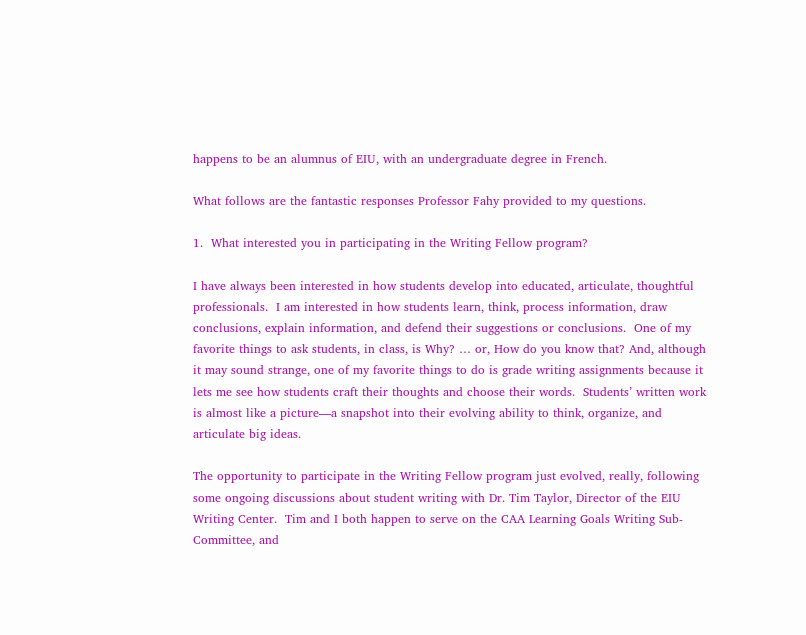happens to be an alumnus of EIU, with an undergraduate degree in French.

What follows are the fantastic responses Professor Fahy provided to my questions.

1.  What interested you in participating in the Writing Fellow program?

I have always been interested in how students develop into educated, articulate, thoughtful professionals.  I am interested in how students learn, think, process information, draw conclusions, explain information, and defend their suggestions or conclusions.  One of my favorite things to ask students, in class, is Why? … or, How do you know that? And, although it may sound strange, one of my favorite things to do is grade writing assignments because it lets me see how students craft their thoughts and choose their words.  Students’ written work is almost like a picture—a snapshot into their evolving ability to think, organize, and articulate big ideas.

The opportunity to participate in the Writing Fellow program just evolved, really, following some ongoing discussions about student writing with Dr. Tim Taylor, Director of the EIU Writing Center.  Tim and I both happen to serve on the CAA Learning Goals Writing Sub-Committee, and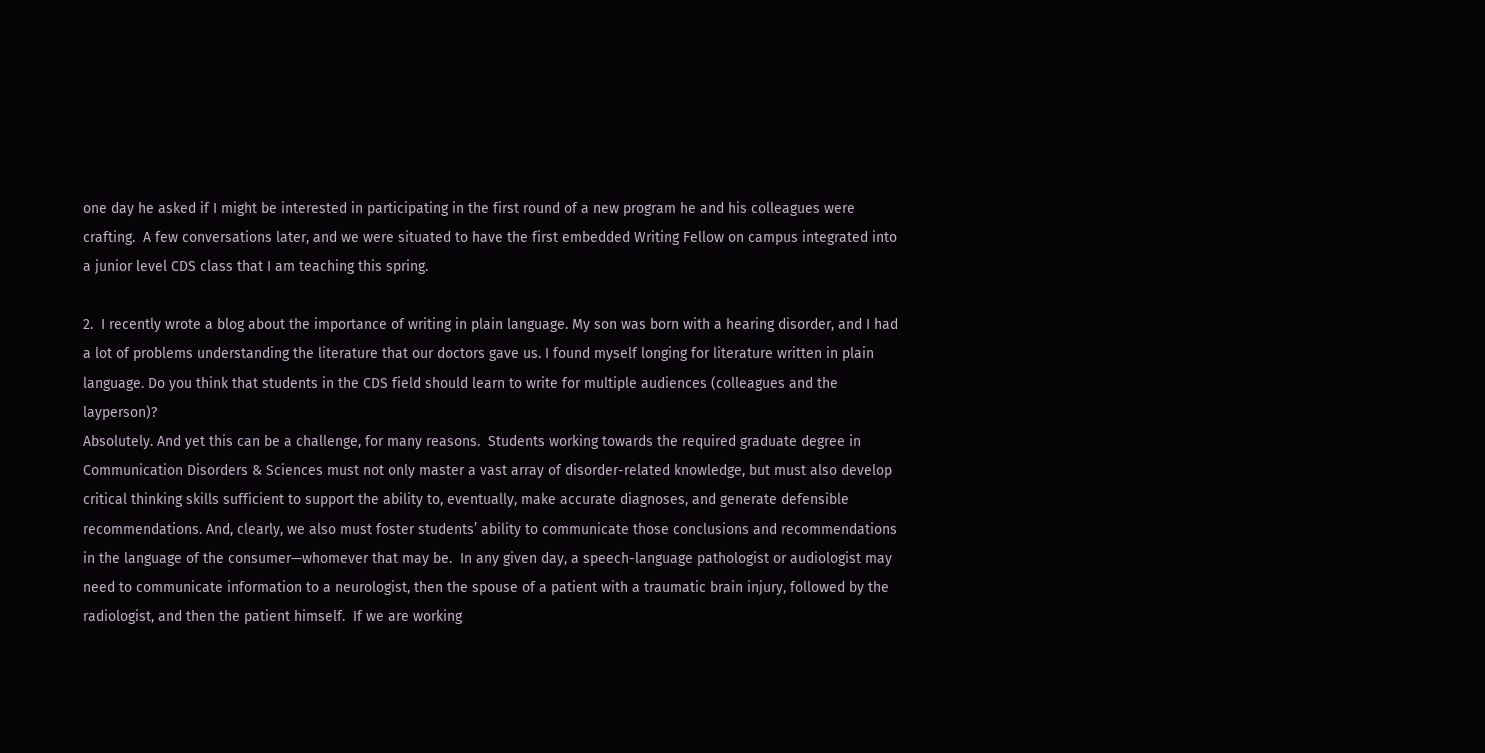one day he asked if I might be interested in participating in the first round of a new program he and his colleagues were crafting.  A few conversations later, and we were situated to have the first embedded Writing Fellow on campus integrated into a junior level CDS class that I am teaching this spring.

2.  I recently wrote a blog about the importance of writing in plain language. My son was born with a hearing disorder, and I had a lot of problems understanding the literature that our doctors gave us. I found myself longing for literature written in plain language. Do you think that students in the CDS field should learn to write for multiple audiences (colleagues and the layperson)?
Absolutely. And yet this can be a challenge, for many reasons.  Students working towards the required graduate degree in Communication Disorders & Sciences must not only master a vast array of disorder-related knowledge, but must also develop critical thinking skills sufficient to support the ability to, eventually, make accurate diagnoses, and generate defensible recommendations. And, clearly, we also must foster students’ ability to communicate those conclusions and recommendations in the language of the consumer—whomever that may be.  In any given day, a speech-language pathologist or audiologist may need to communicate information to a neurologist, then the spouse of a patient with a traumatic brain injury, followed by the radiologist, and then the patient himself.  If we are working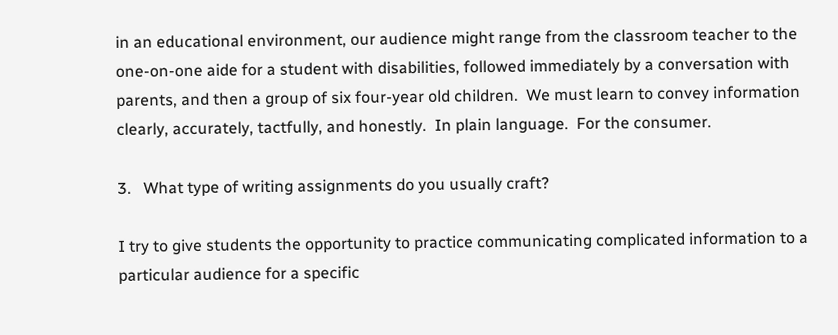in an educational environment, our audience might range from the classroom teacher to the one-on-one aide for a student with disabilities, followed immediately by a conversation with parents, and then a group of six four-year old children.  We must learn to convey information clearly, accurately, tactfully, and honestly.  In plain language.  For the consumer.

3.   What type of writing assignments do you usually craft?

I try to give students the opportunity to practice communicating complicated information to a particular audience for a specific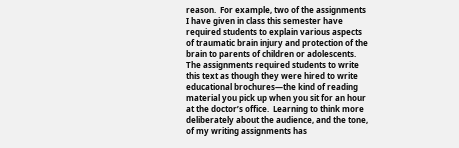reason.  For example, two of the assignments I have given in class this semester have required students to explain various aspects of traumatic brain injury and protection of the brain to parents of children or adolescents.  The assignments required students to write this text as though they were hired to write educational brochures—the kind of reading material you pick up when you sit for an hour at the doctor’s office.  Learning to think more deliberately about the audience, and the tone, of my writing assignments has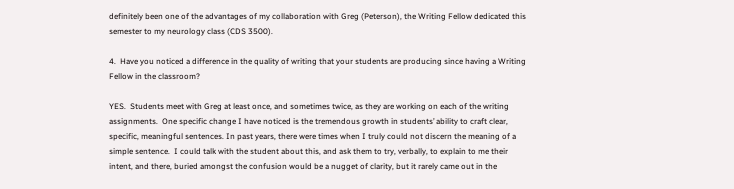definitely been one of the advantages of my collaboration with Greg (Peterson), the Writing Fellow dedicated this semester to my neurology class (CDS 3500).

4.  Have you noticed a difference in the quality of writing that your students are producing since having a Writing Fellow in the classroom?

YES.  Students meet with Greg at least once, and sometimes twice, as they are working on each of the writing assignments.  One specific change I have noticed is the tremendous growth in students’ ability to craft clear, specific, meaningful sentences. In past years, there were times when I truly could not discern the meaning of a simple sentence.  I could talk with the student about this, and ask them to try, verbally, to explain to me their intent, and there, buried amongst the confusion would be a nugget of clarity, but it rarely came out in the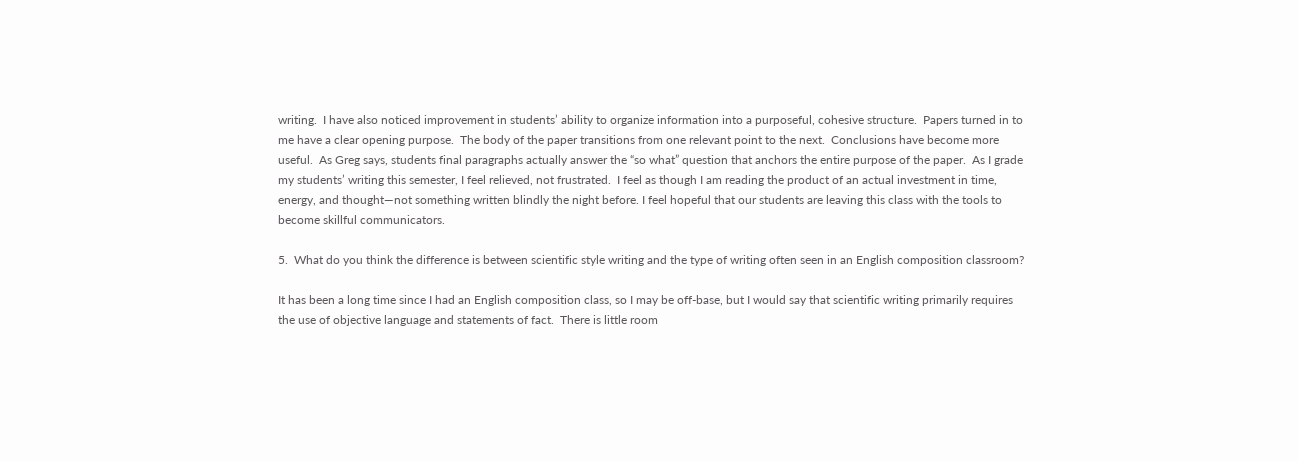writing.  I have also noticed improvement in students’ ability to organize information into a purposeful, cohesive structure.  Papers turned in to me have a clear opening purpose.  The body of the paper transitions from one relevant point to the next.  Conclusions have become more useful.  As Greg says, students final paragraphs actually answer the “so what” question that anchors the entire purpose of the paper.  As I grade my students’ writing this semester, I feel relieved, not frustrated.  I feel as though I am reading the product of an actual investment in time, energy, and thought—not something written blindly the night before. I feel hopeful that our students are leaving this class with the tools to become skillful communicators.

5.  What do you think the difference is between scientific style writing and the type of writing often seen in an English composition classroom?

It has been a long time since I had an English composition class, so I may be off-base, but I would say that scientific writing primarily requires the use of objective language and statements of fact.  There is little room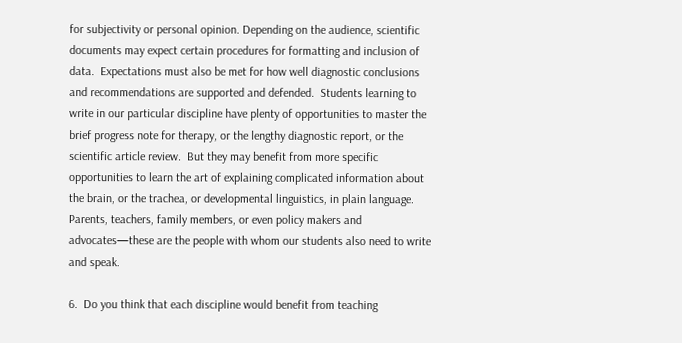for subjectivity or personal opinion. Depending on the audience, scientific documents may expect certain procedures for formatting and inclusion of data.  Expectations must also be met for how well diagnostic conclusions and recommendations are supported and defended.  Students learning to write in our particular discipline have plenty of opportunities to master the brief progress note for therapy, or the lengthy diagnostic report, or the scientific article review.  But they may benefit from more specific opportunities to learn the art of explaining complicated information about the brain, or the trachea, or developmental linguistics, in plain language.  Parents, teachers, family members, or even policy makers and advocates—these are the people with whom our students also need to write and speak.

6.  Do you think that each discipline would benefit from teaching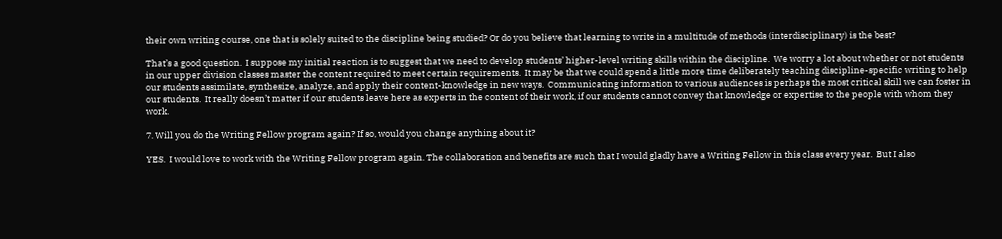their own writing course, one that is solely suited to the discipline being studied? Or do you believe that learning to write in a multitude of methods (interdisciplinary) is the best?

That’s a good question.  I suppose my initial reaction is to suggest that we need to develop students’ higher-level writing skills within the discipline.  We worry a lot about whether or not students in our upper division classes master the content required to meet certain requirements.  It may be that we could spend a little more time deliberately teaching discipline-specific writing to help our students assimilate, synthesize, analyze, and apply their content-knowledge in new ways.  Communicating information to various audiences is perhaps the most critical skill we can foster in our students.  It really doesn’t matter if our students leave here as experts in the content of their work, if our students cannot convey that knowledge or expertise to the people with whom they work.

7. Will you do the Writing Fellow program again? If so, would you change anything about it?

YES.  I would love to work with the Writing Fellow program again. The collaboration and benefits are such that I would gladly have a Writing Fellow in this class every year.  But I also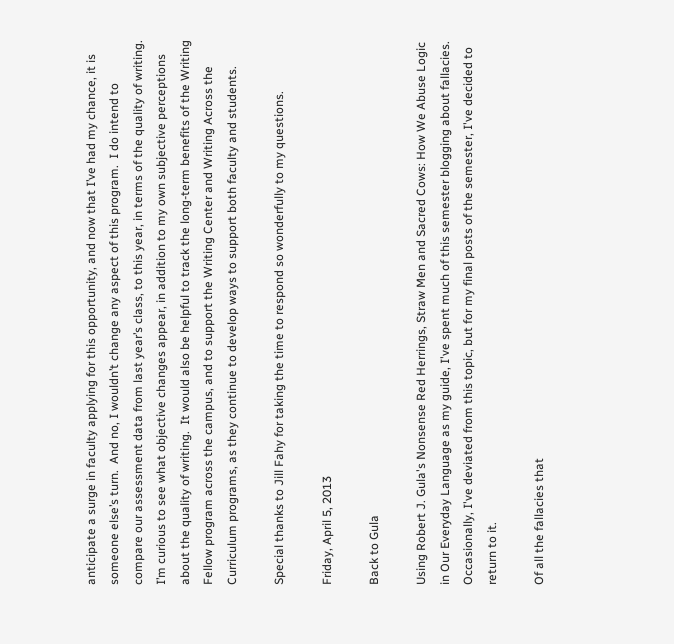anticipate a surge in faculty applying for this opportunity, and now that I’ve had my chance, it is someone else’s turn.  And no, I wouldn’t change any aspect of this program.  I do intend to compare our assessment data from last year’s class, to this year, in terms of the quality of writing. I’m curious to see what objective changes appear, in addition to my own subjective perceptions about the quality of writing.  It would also be helpful to track the long-term benefits of the Writing Fellow program across the campus, and to support the Writing Center and Writing Across the Curriculum programs, as they continue to develop ways to support both faculty and students.

Special thanks to Jill Fahy for taking the time to respond so wonderfully to my questions.

Friday, April 5, 2013

Back to Gula

Using Robert J. Gula's Nonsense Red Herrings, Straw Men and Sacred Cows: How We Abuse Logic in Our Everyday Language as my guide, I've spent much of this semester blogging about fallacies. Occasionally, I've deviated from this topic, but for my final posts of the semester, I've decided to return to it.

Of all the fallacies that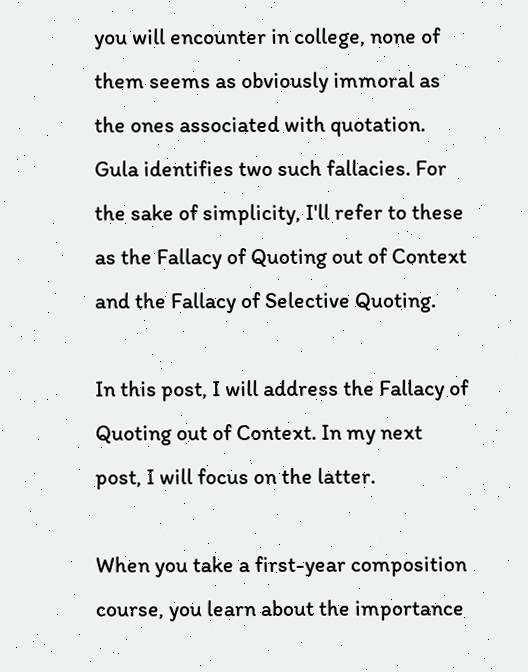you will encounter in college, none of them seems as obviously immoral as the ones associated with quotation. Gula identifies two such fallacies. For the sake of simplicity, I'll refer to these as the Fallacy of Quoting out of Context and the Fallacy of Selective Quoting.

In this post, I will address the Fallacy of Quoting out of Context. In my next post, I will focus on the latter.

When you take a first-year composition course, you learn about the importance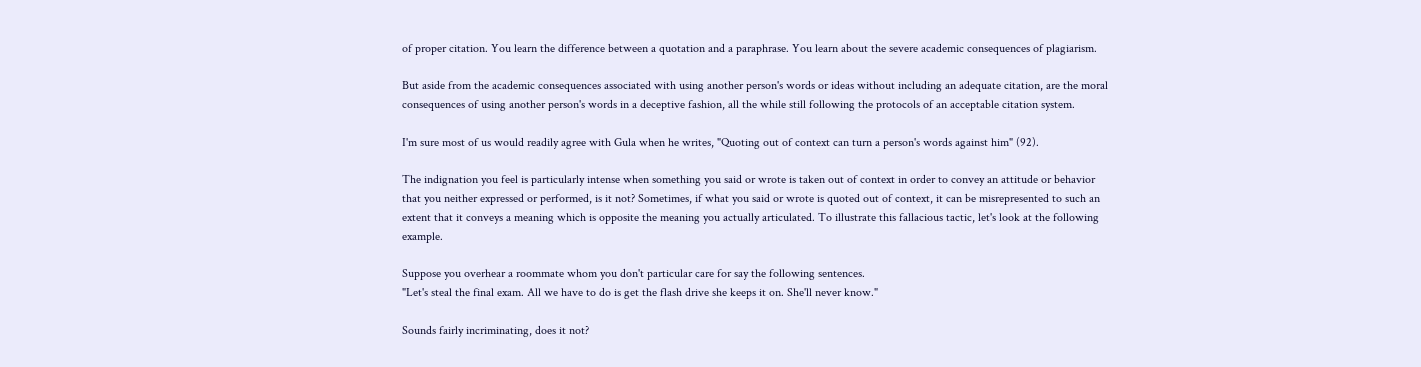of proper citation. You learn the difference between a quotation and a paraphrase. You learn about the severe academic consequences of plagiarism.

But aside from the academic consequences associated with using another person's words or ideas without including an adequate citation, are the moral consequences of using another person's words in a deceptive fashion, all the while still following the protocols of an acceptable citation system.

I'm sure most of us would readily agree with Gula when he writes, "Quoting out of context can turn a person's words against him" (92).

The indignation you feel is particularly intense when something you said or wrote is taken out of context in order to convey an attitude or behavior that you neither expressed or performed, is it not? Sometimes, if what you said or wrote is quoted out of context, it can be misrepresented to such an extent that it conveys a meaning which is opposite the meaning you actually articulated. To illustrate this fallacious tactic, let's look at the following example.

Suppose you overhear a roommate whom you don't particular care for say the following sentences.
"Let's steal the final exam. All we have to do is get the flash drive she keeps it on. She'll never know."

Sounds fairly incriminating, does it not?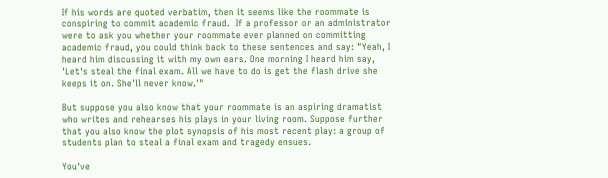If his words are quoted verbatim, then it seems like the roommate is conspiring to commit academic fraud.  If a professor or an administrator were to ask you whether your roommate ever planned on committing academic fraud, you could think back to these sentences and say: "Yeah, I heard him discussing it with my own ears. One morning I heard him say, 'Let's steal the final exam. All we have to do is get the flash drive she keeps it on. She'll never know.'"

But suppose you also know that your roommate is an aspiring dramatist who writes and rehearses his plays in your living room. Suppose further that you also know the plot synopsis of his most recent play: a group of students plan to steal a final exam and tragedy ensues.

You've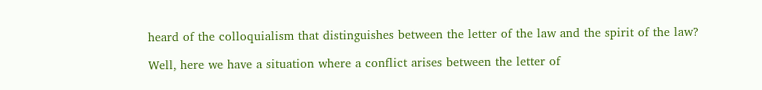heard of the colloquialism that distinguishes between the letter of the law and the spirit of the law?

Well, here we have a situation where a conflict arises between the letter of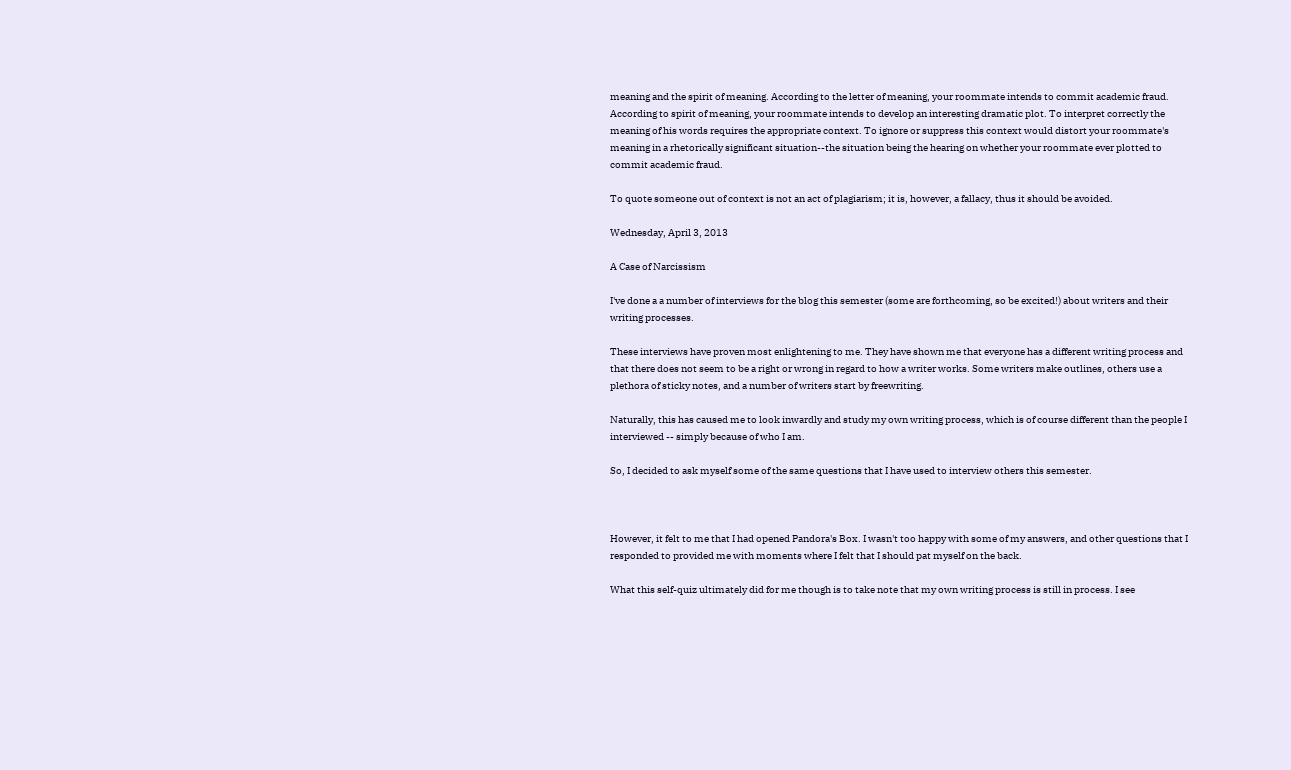meaning and the spirit of meaning. According to the letter of meaning, your roommate intends to commit academic fraud. According to spirit of meaning, your roommate intends to develop an interesting dramatic plot. To interpret correctly the meaning of his words requires the appropriate context. To ignore or suppress this context would distort your roommate's meaning in a rhetorically significant situation--the situation being the hearing on whether your roommate ever plotted to commit academic fraud.

To quote someone out of context is not an act of plagiarism; it is, however, a fallacy, thus it should be avoided.

Wednesday, April 3, 2013

A Case of Narcissism

I've done a a number of interviews for the blog this semester (some are forthcoming, so be excited!) about writers and their writing processes.

These interviews have proven most enlightening to me. They have shown me that everyone has a different writing process and that there does not seem to be a right or wrong in regard to how a writer works. Some writers make outlines, others use a plethora of sticky notes, and a number of writers start by freewriting.

Naturally, this has caused me to look inwardly and study my own writing process, which is of course different than the people I interviewed -- simply because of who I am.

So, I decided to ask myself some of the same questions that I have used to interview others this semester.



However, it felt to me that I had opened Pandora's Box. I wasn't too happy with some of my answers, and other questions that I responded to provided me with moments where I felt that I should pat myself on the back.

What this self-quiz ultimately did for me though is to take note that my own writing process is still in process. I see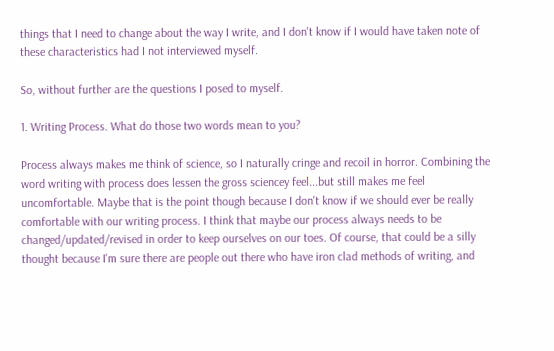things that I need to change about the way I write, and I don't know if I would have taken note of these characteristics had I not interviewed myself.

So, without further are the questions I posed to myself.

1. Writing Process. What do those two words mean to you?

Process always makes me think of science, so I naturally cringe and recoil in horror. Combining the word writing with process does lessen the gross sciencey feel...but still makes me feel uncomfortable. Maybe that is the point though because I don't know if we should ever be really comfortable with our writing process. I think that maybe our process always needs to be changed/updated/revised in order to keep ourselves on our toes. Of course, that could be a silly thought because I'm sure there are people out there who have iron clad methods of writing, and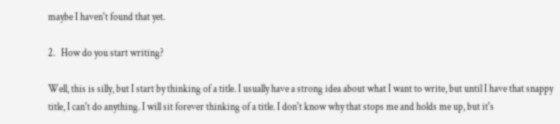maybe I haven't found that yet.

2.   How do you start writing?

Well, this is silly, but I start by thinking of a title. I usually have a strong idea about what I want to write, but until I have that snappy title, I can't do anything. I will sit forever thinking of a title. I don't know why that stops me and holds me up, but it's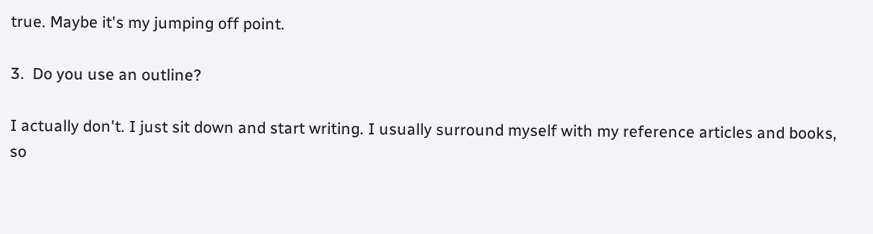true. Maybe it's my jumping off point.

3.  Do you use an outline?

I actually don't. I just sit down and start writing. I usually surround myself with my reference articles and books, so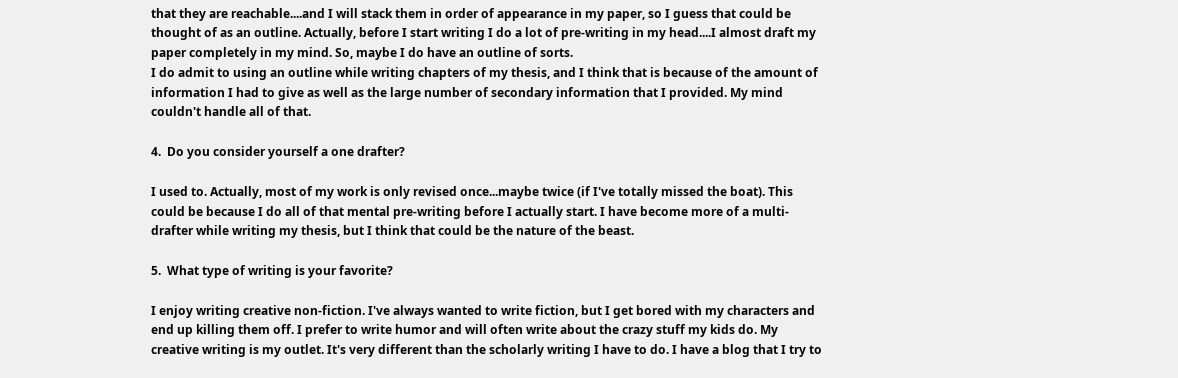that they are reachable....and I will stack them in order of appearance in my paper, so I guess that could be thought of as an outline. Actually, before I start writing I do a lot of pre-writing in my head....I almost draft my paper completely in my mind. So, maybe I do have an outline of sorts.
I do admit to using an outline while writing chapters of my thesis, and I think that is because of the amount of information I had to give as well as the large number of secondary information that I provided. My mind couldn't handle all of that.

4.  Do you consider yourself a one drafter?

I used to. Actually, most of my work is only revised once...maybe twice (if I've totally missed the boat). This could be because I do all of that mental pre-writing before I actually start. I have become more of a multi-drafter while writing my thesis, but I think that could be the nature of the beast.

5.  What type of writing is your favorite?

I enjoy writing creative non-fiction. I've always wanted to write fiction, but I get bored with my characters and end up killing them off. I prefer to write humor and will often write about the crazy stuff my kids do. My creative writing is my outlet. It's very different than the scholarly writing I have to do. I have a blog that I try to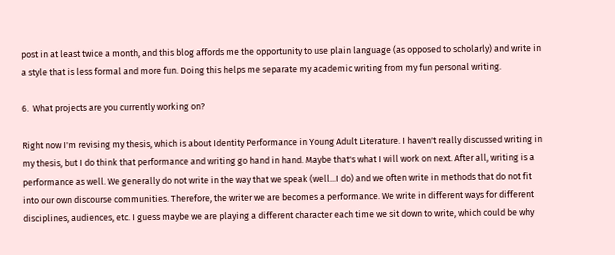post in at least twice a month, and this blog affords me the opportunity to use plain language (as opposed to scholarly) and write in a style that is less formal and more fun. Doing this helps me separate my academic writing from my fun personal writing.

6.  What projects are you currently working on?

Right now I'm revising my thesis, which is about Identity Performance in Young Adult Literature. I haven't really discussed writing in my thesis, but I do think that performance and writing go hand in hand. Maybe that's what I will work on next. After all, writing is a performance as well. We generally do not write in the way that we speak (well...I do) and we often write in methods that do not fit into our own discourse communities. Therefore, the writer we are becomes a performance. We write in different ways for different disciplines, audiences, etc. I guess maybe we are playing a different character each time we sit down to write, which could be why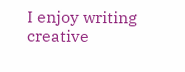I enjoy writing creative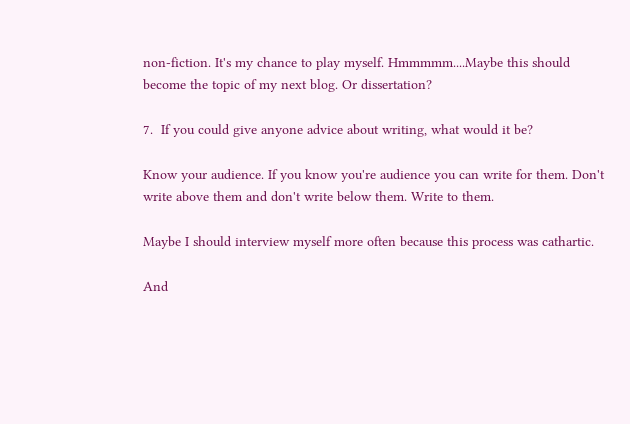non-fiction. It's my chance to play myself. Hmmmmm....Maybe this should become the topic of my next blog. Or dissertation?

7.  If you could give anyone advice about writing, what would it be?

Know your audience. If you know you're audience you can write for them. Don't write above them and don't write below them. Write to them.

Maybe I should interview myself more often because this process was cathartic.

And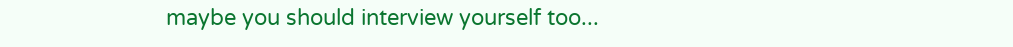maybe you should interview yourself too...